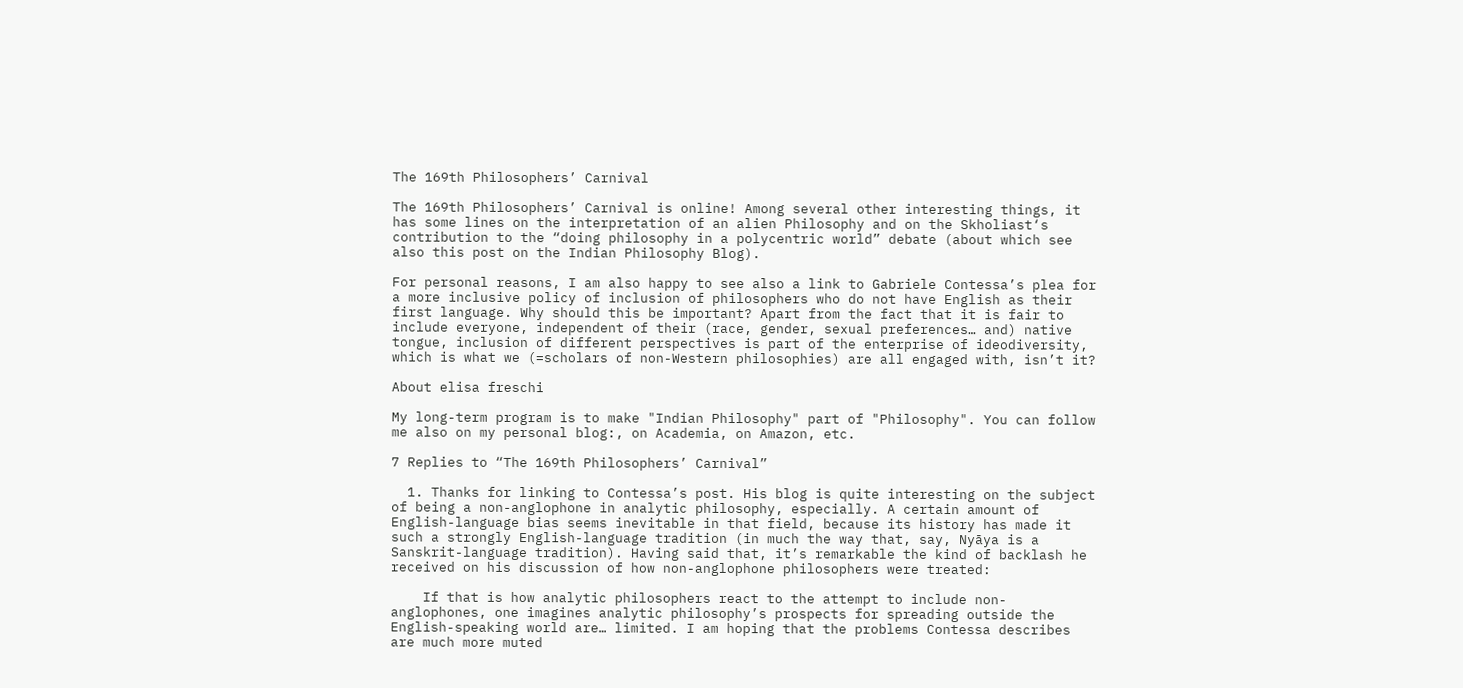The 169th Philosophers’ Carnival

The 169th Philosophers’ Carnival is online! Among several other interesting things, it has some lines on the interpretation of an alien Philosophy and on the Skholiast‘s contribution to the “doing philosophy in a polycentric world” debate (about which see also this post on the Indian Philosophy Blog).

For personal reasons, I am also happy to see also a link to Gabriele Contessa’s plea for a more inclusive policy of inclusion of philosophers who do not have English as their first language. Why should this be important? Apart from the fact that it is fair to include everyone, independent of their (race, gender, sexual preferences… and) native tongue, inclusion of different perspectives is part of the enterprise of ideodiversity, which is what we (=scholars of non-Western philosophies) are all engaged with, isn’t it?

About elisa freschi

My long-term program is to make "Indian Philosophy" part of "Philosophy". You can follow me also on my personal blog:, on Academia, on Amazon, etc.

7 Replies to “The 169th Philosophers’ Carnival”

  1. Thanks for linking to Contessa’s post. His blog is quite interesting on the subject of being a non-anglophone in analytic philosophy, especially. A certain amount of English-language bias seems inevitable in that field, because its history has made it such a strongly English-language tradition (in much the way that, say, Nyāya is a Sanskrit-language tradition). Having said that, it’s remarkable the kind of backlash he received on his discussion of how non-anglophone philosophers were treated:

    If that is how analytic philosophers react to the attempt to include non-anglophones, one imagines analytic philosophy’s prospects for spreading outside the English-speaking world are… limited. I am hoping that the problems Contessa describes are much more muted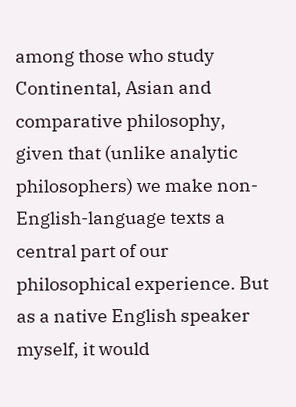among those who study Continental, Asian and comparative philosophy, given that (unlike analytic philosophers) we make non-English-language texts a central part of our philosophical experience. But as a native English speaker myself, it would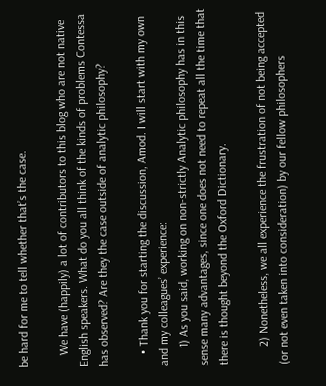be hard for me to tell whether that’s the case.

    We have (happily) a lot of contributors to this blog who are not native English speakers. What do you all think of the kinds of problems Contessa has observed? Are they the case outside of analytic philosophy?

    • Thank you for starting the discussion, Amod. I will start with my own and my colleagues’ experience:
      1) As you said, working on non-strictly Analytic philosophy has in this sense many advantages, since one does not need to repeat all the time that there is thought beyond the Oxford Dictionary.

      2) Nonetheless, we all experience the frustration of not being accepted (or not even taken into consideration) by our fellow philosophers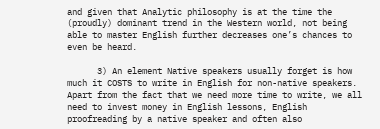and given that Analytic philosophy is at the time the (proudly) dominant trend in the Western world, not being able to master English further decreases one’s chances to even be heard.

      3) An element Native speakers usually forget is how much it COSTS to write in English for non-native speakers. Apart from the fact that we need more time to write, we all need to invest money in English lessons, English proofreading by a native speaker and often also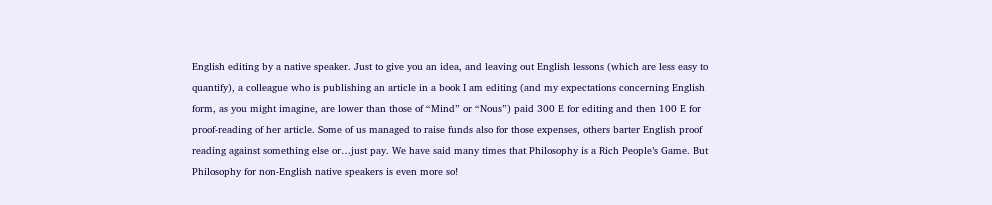English editing by a native speaker. Just to give you an idea, and leaving out English lessons (which are less easy to quantify), a colleague who is publishing an article in a book I am editing (and my expectations concerning English form, as you might imagine, are lower than those of “Mind” or “Nous”) paid 300 E for editing and then 100 E for proof-reading of her article. Some of us managed to raise funds also for those expenses, others barter English proof reading against something else or…just pay. We have said many times that Philosophy is a Rich People’s Game. But Philosophy for non-English native speakers is even more so!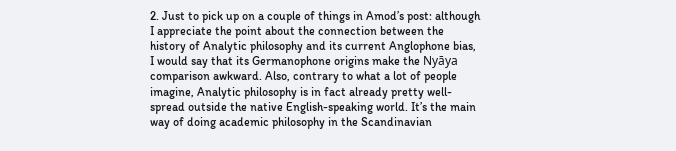2. Just to pick up on a couple of things in Amod’s post: although I appreciate the point about the connection between the history of Analytic philosophy and its current Anglophone bias, I would say that its Germanophone origins make the Nyāya comparison awkward. Also, contrary to what a lot of people imagine, Analytic philosophy is in fact already pretty well-spread outside the native English-speaking world. It’s the main way of doing academic philosophy in the Scandinavian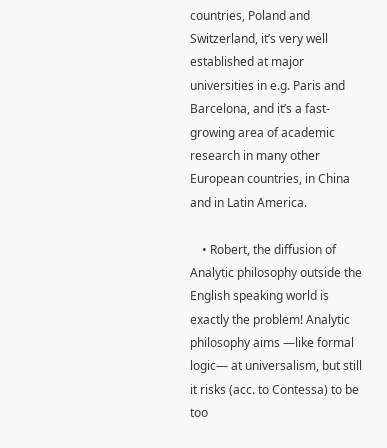countries, Poland and Switzerland, it’s very well established at major universities in e.g. Paris and Barcelona, and it’s a fast-growing area of academic research in many other European countries, in China and in Latin America.

    • Robert, the diffusion of Analytic philosophy outside the English speaking world is exactly the problem! Analytic philosophy aims —like formal logic— at universalism, but still it risks (acc. to Contessa) to be too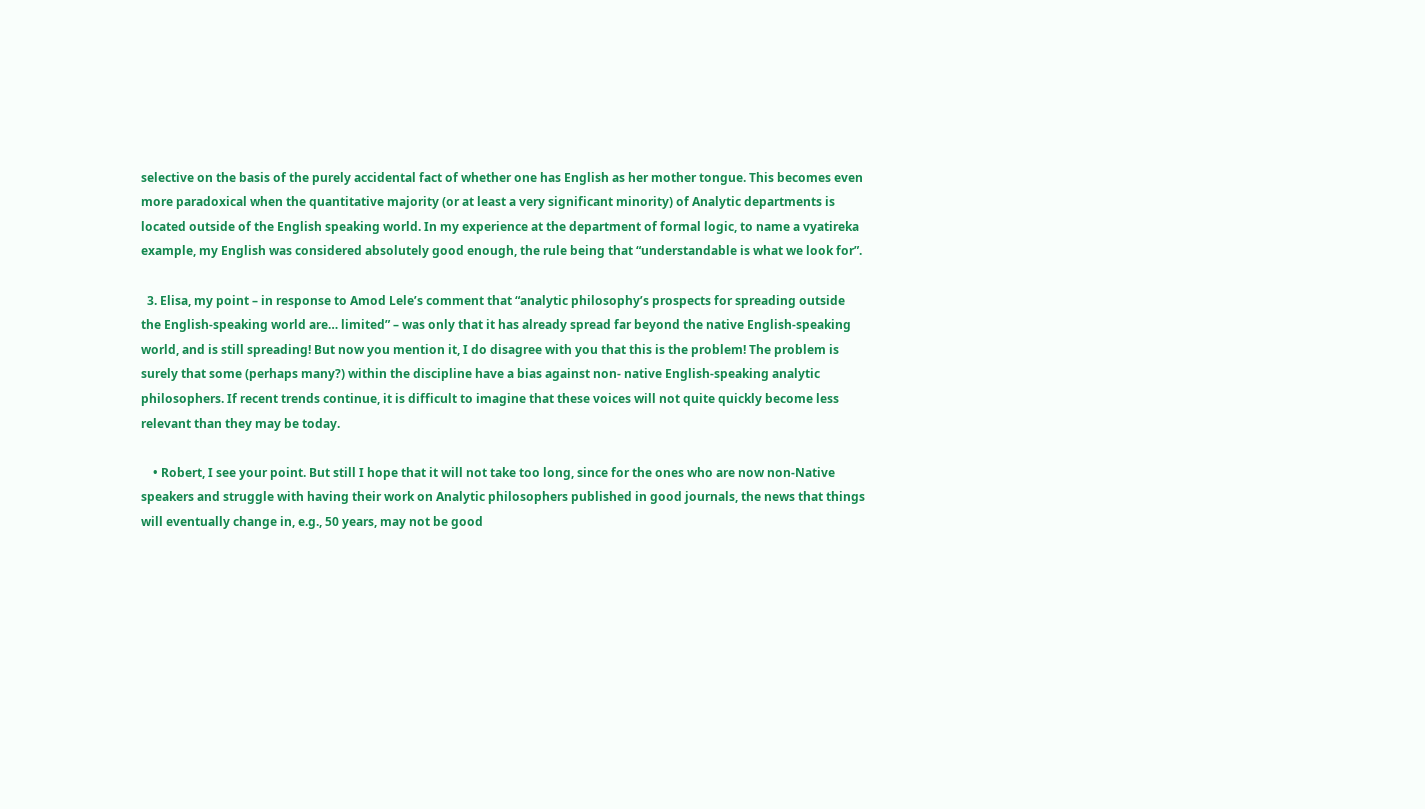selective on the basis of the purely accidental fact of whether one has English as her mother tongue. This becomes even more paradoxical when the quantitative majority (or at least a very significant minority) of Analytic departments is located outside of the English speaking world. In my experience at the department of formal logic, to name a vyatireka example, my English was considered absolutely good enough, the rule being that “understandable is what we look for”.

  3. Elisa, my point – in response to Amod Lele’s comment that “analytic philosophy’s prospects for spreading outside the English-speaking world are… limited” – was only that it has already spread far beyond the native English-speaking world, and is still spreading! But now you mention it, I do disagree with you that this is the problem! The problem is surely that some (perhaps many?) within the discipline have a bias against non- native English-speaking analytic philosophers. If recent trends continue, it is difficult to imagine that these voices will not quite quickly become less relevant than they may be today.

    • Robert, I see your point. But still I hope that it will not take too long, since for the ones who are now non-Native speakers and struggle with having their work on Analytic philosophers published in good journals, the news that things will eventually change in, e.g., 50 years, may not be good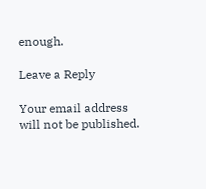enough.

Leave a Reply

Your email address will not be published.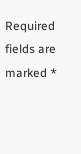Required fields are marked *